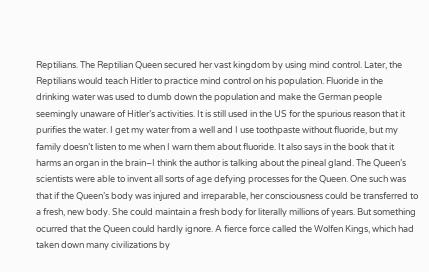Reptilians. The Reptilian Queen secured her vast kingdom by using mind control. Later, the Reptilians would teach Hitler to practice mind control on his population. Fluoride in the drinking water was used to dumb down the population and make the German people seemingly unaware of Hitler’s activities. It is still used in the US for the spurious reason that it purifies the water. I get my water from a well and I use toothpaste without fluoride, but my family doesn’t listen to me when I warn them about fluoride. It also says in the book that it harms an organ in the brain–I think the author is talking about the pineal gland. The Queen’s scientists were able to invent all sorts of age defying processes for the Queen. One such was that if the Queen’s body was injured and irreparable, her consciousness could be transferred to a fresh, new body. She could maintain a fresh body for literally millions of years. But something ocurred that the Queen could hardly ignore. A fierce force called the Wolfen Kings, which had taken down many civilizations by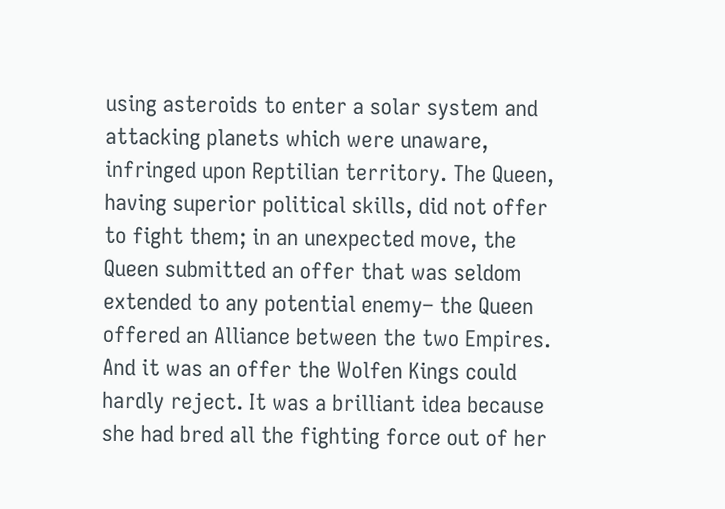using asteroids to enter a solar system and attacking planets which were unaware, infringed upon Reptilian territory. The Queen, having superior political skills, did not offer to fight them; in an unexpected move, the Queen submitted an offer that was seldom extended to any potential enemy– the Queen offered an Alliance between the two Empires. And it was an offer the Wolfen Kings could hardly reject. It was a brilliant idea because she had bred all the fighting force out of her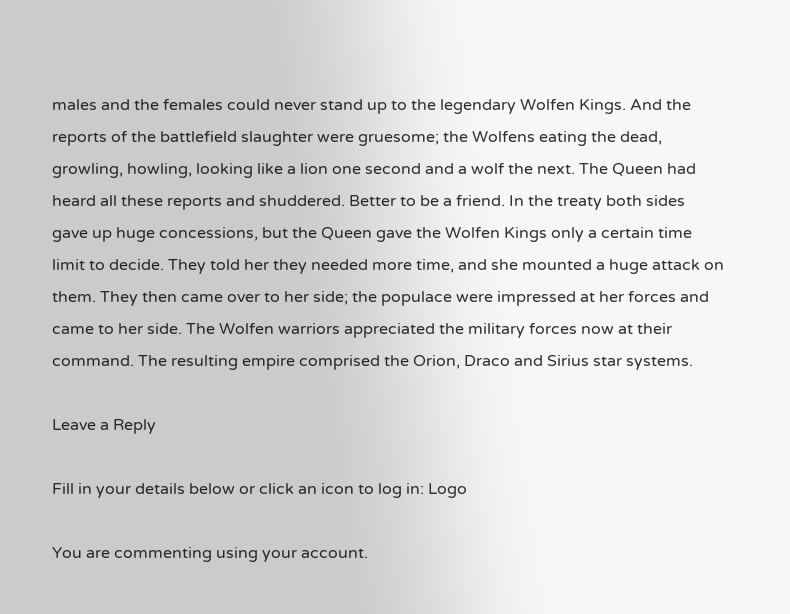males and the females could never stand up to the legendary Wolfen Kings. And the reports of the battlefield slaughter were gruesome; the Wolfens eating the dead, growling, howling, looking like a lion one second and a wolf the next. The Queen had heard all these reports and shuddered. Better to be a friend. In the treaty both sides gave up huge concessions, but the Queen gave the Wolfen Kings only a certain time limit to decide. They told her they needed more time, and she mounted a huge attack on them. They then came over to her side; the populace were impressed at her forces and came to her side. The Wolfen warriors appreciated the military forces now at their command. The resulting empire comprised the Orion, Draco and Sirius star systems.

Leave a Reply

Fill in your details below or click an icon to log in: Logo

You are commenting using your account.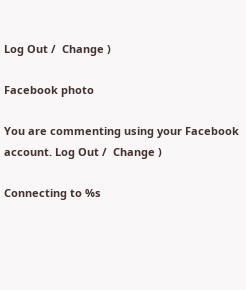Log Out /  Change )

Facebook photo

You are commenting using your Facebook account. Log Out /  Change )

Connecting to %s